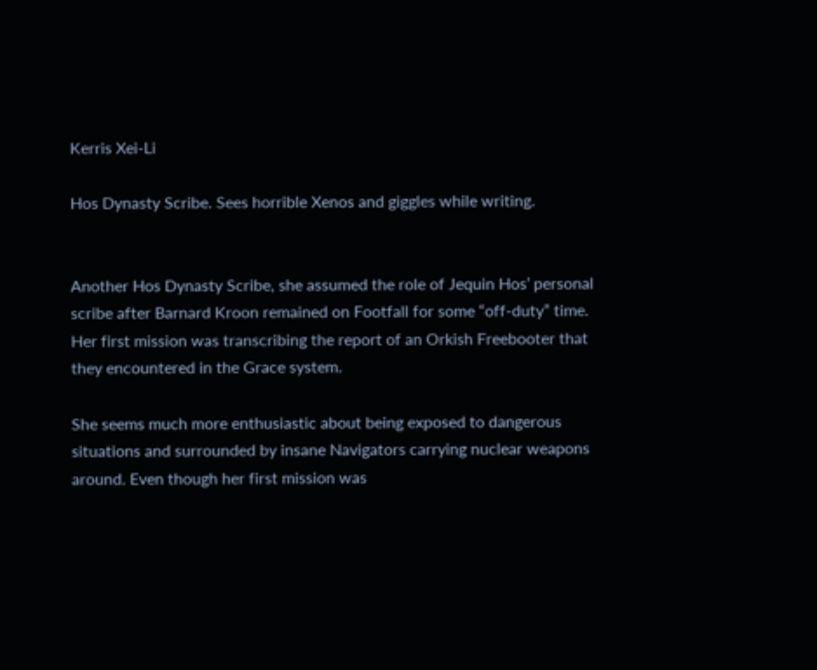Kerris Xei-Li

Hos Dynasty Scribe. Sees horrible Xenos and giggles while writing.


Another Hos Dynasty Scribe, she assumed the role of Jequin Hos’ personal scribe after Barnard Kroon remained on Footfall for some “off-duty” time. Her first mission was transcribing the report of an Orkish Freebooter that they encountered in the Grace system.

She seems much more enthusiastic about being exposed to dangerous situations and surrounded by insane Navigators carrying nuclear weapons around. Even though her first mission was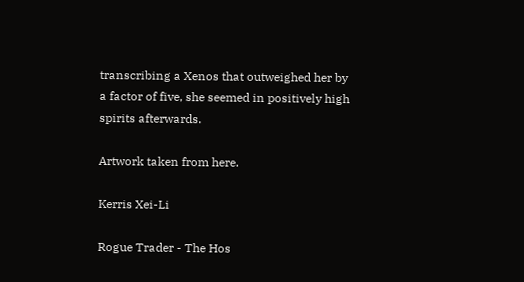transcribing a Xenos that outweighed her by a factor of five, she seemed in positively high spirits afterwards.

Artwork taken from here.

Kerris Xei-Li

Rogue Trader - The Hos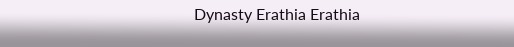Dynasty Erathia Erathia